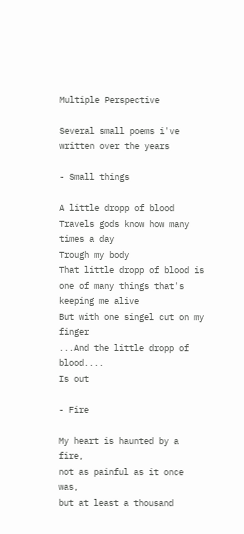Multiple Perspective

Several small poems i've written over the years

- Small things

A little dropp of blood
Travels gods know how many times a day
Trough my body
That little dropp of blood is one of many things that's keeping me alive
But with one singel cut on my finger
...And the little dropp of blood....
Is out

- Fire

My heart is haunted by a fire,
not as painful as it once was,
but at least a thousand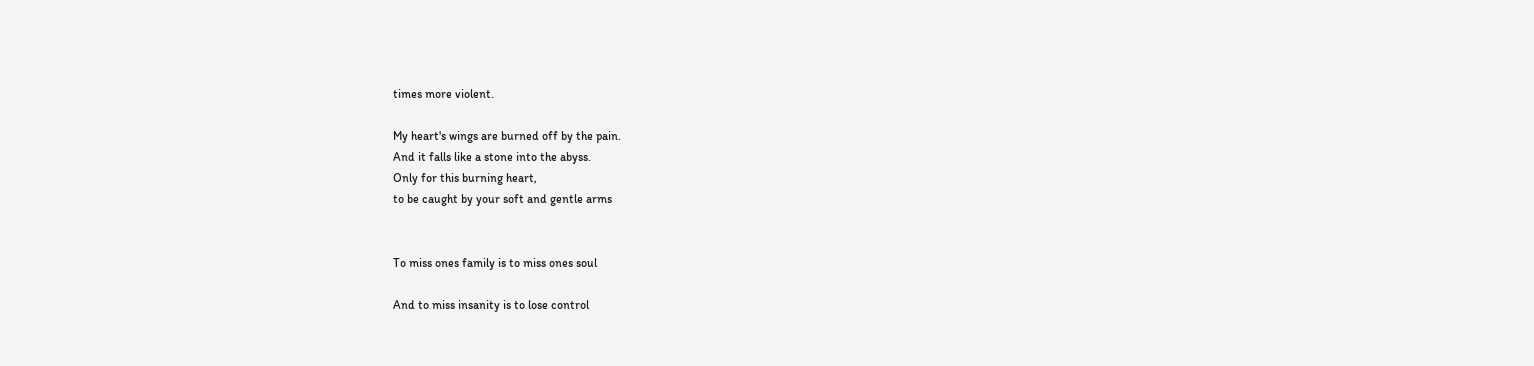times more violent.

My heart's wings are burned off by the pain.
And it falls like a stone into the abyss.
Only for this burning heart,
to be caught by your soft and gentle arms


To miss ones family is to miss ones soul

And to miss insanity is to lose control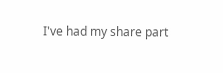I've had my share part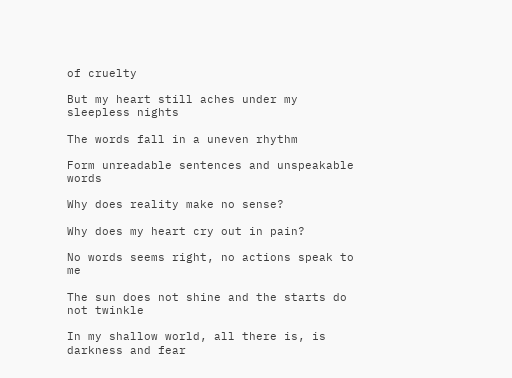of cruelty

But my heart still aches under my sleepless nights

The words fall in a uneven rhythm

Form unreadable sentences and unspeakable words

Why does reality make no sense?

Why does my heart cry out in pain?

No words seems right, no actions speak to me

The sun does not shine and the starts do not twinkle

In my shallow world, all there is, is darkness and fear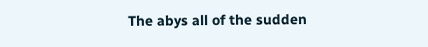The abys all of the sudden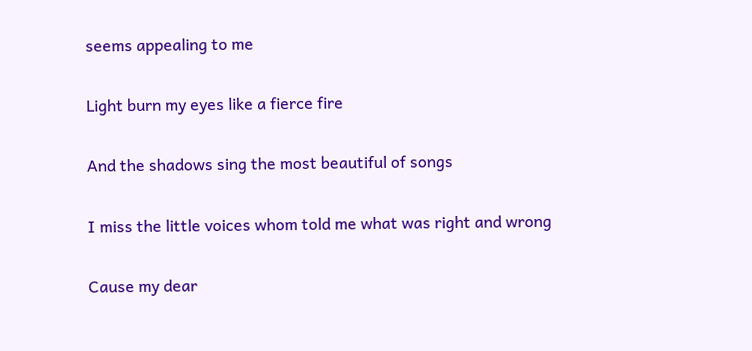seems appealing to me

Light burn my eyes like a fierce fire

And the shadows sing the most beautiful of songs

I miss the little voices whom told me what was right and wrong

Cause my dear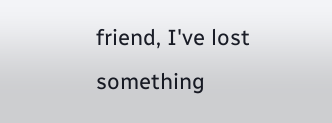friend, I've lost something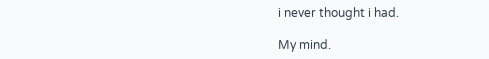i never thought i had.

My mind.